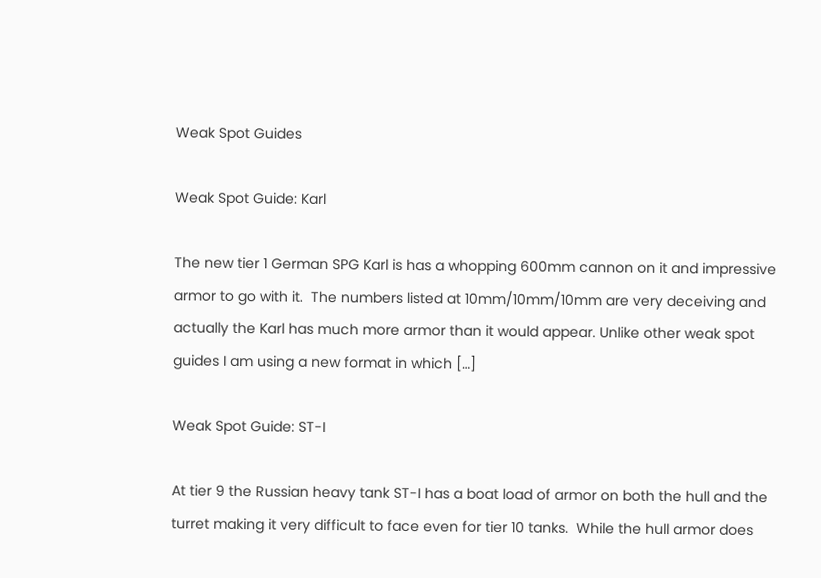Weak Spot Guides

Weak Spot Guide: Karl

The new tier 1 German SPG Karl is has a whopping 600mm cannon on it and impressive armor to go with it.  The numbers listed at 10mm/10mm/10mm are very deceiving and actually the Karl has much more armor than it would appear. Unlike other weak spot guides I am using a new format in which […]

Weak Spot Guide: ST-I

At tier 9 the Russian heavy tank ST-I has a boat load of armor on both the hull and the turret making it very difficult to face even for tier 10 tanks.  While the hull armor does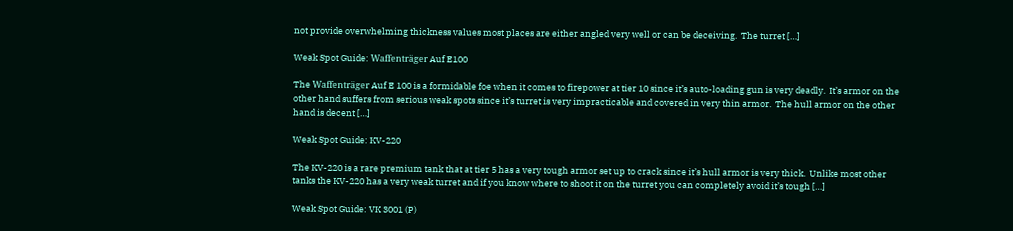not provide overwhelming thickness values most places are either angled very well or can be deceiving.  The turret […]

Weak Spot Guide: Waffenträger Auf E100

The Waffenträger Auf E 100 is a formidable foe when it comes to firepower at tier 10 since it’s auto-loading gun is very deadly.  It’s armor on the other hand suffers from serious weak spots since it’s turret is very impracticable and covered in very thin armor.  The hull armor on the other hand is decent […]

Weak Spot Guide: KV-220

The KV-220 is a rare premium tank that at tier 5 has a very tough armor set up to crack since it’s hull armor is very thick.  Unlike most other tanks the KV-220 has a very weak turret and if you know where to shoot it on the turret you can completely avoid it’s tough […]

Weak Spot Guide: VK 3001 (P)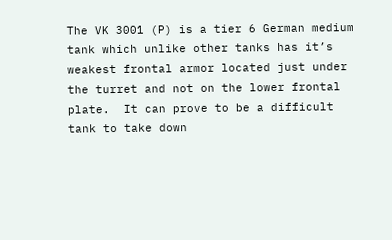The VK 3001 (P) is a tier 6 German medium tank which unlike other tanks has it’s weakest frontal armor located just under the turret and not on the lower frontal plate.  It can prove to be a difficult tank to take down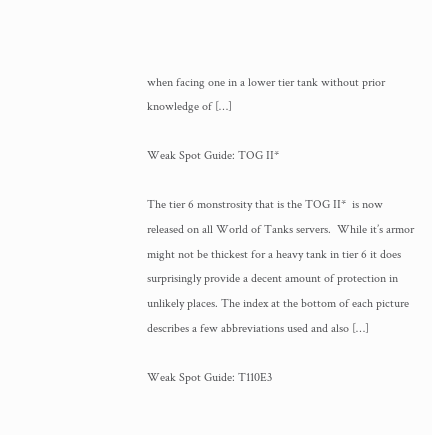when facing one in a lower tier tank without prior knowledge of […]

Weak Spot Guide: TOG II*

The tier 6 monstrosity that is the TOG II*  is now released on all World of Tanks servers.  While it’s armor might not be thickest for a heavy tank in tier 6 it does surprisingly provide a decent amount of protection in unlikely places. The index at the bottom of each picture describes a few abbreviations used and also […]

Weak Spot Guide: T110E3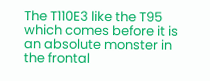The T110E3 like the T95 which comes before it is an absolute monster in the frontal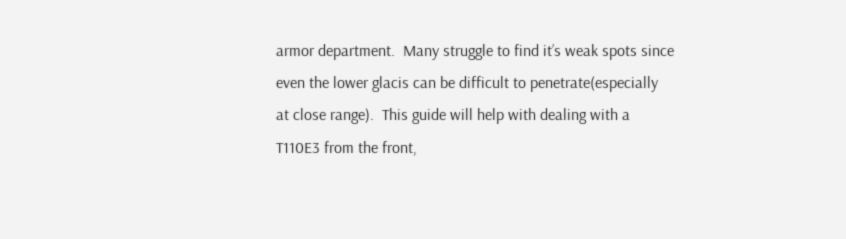armor department.  Many struggle to find it’s weak spots since even the lower glacis can be difficult to penetrate(especially at close range).  This guide will help with dealing with a T110E3 from the front,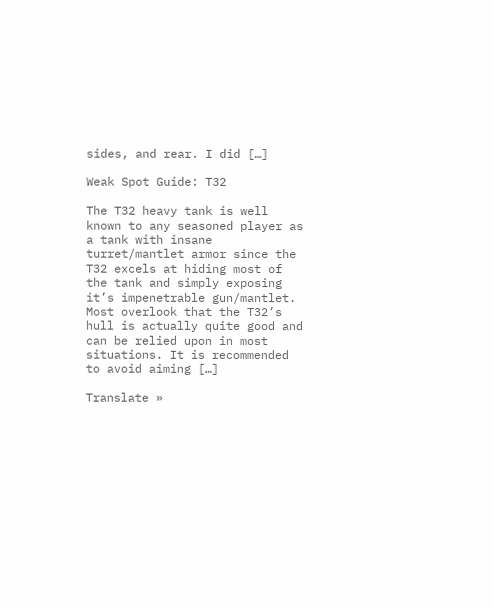sides, and rear. I did […]

Weak Spot Guide: T32

The T32 heavy tank is well known to any seasoned player as a tank with insane turret/mantlet armor since the T32 excels at hiding most of the tank and simply exposing it’s impenetrable gun/mantlet.  Most overlook that the T32’s hull is actually quite good and can be relied upon in most situations. It is recommended to avoid aiming […]

Translate »